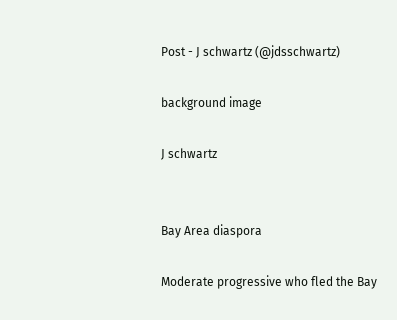Post - J schwartz (@jdsschwartz)

background image

J schwartz


Bay Area diaspora

Moderate progressive who fled the Bay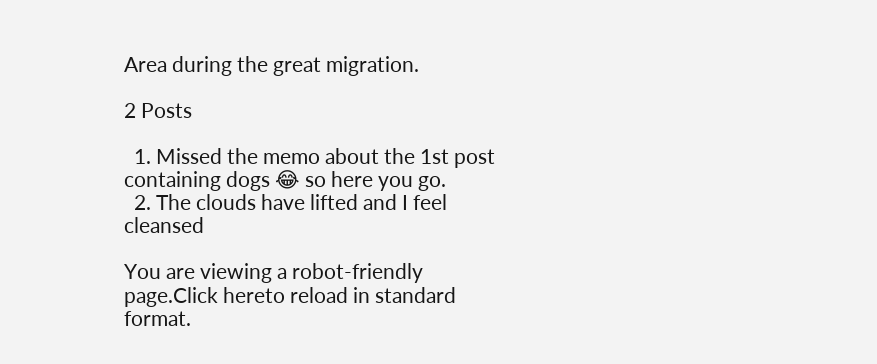Area during the great migration.

2 Posts

  1. Missed the memo about the 1st post containing dogs 😂 so here you go.
  2. The clouds have lifted and I feel cleansed

You are viewing a robot-friendly page.Click hereto reload in standard format.